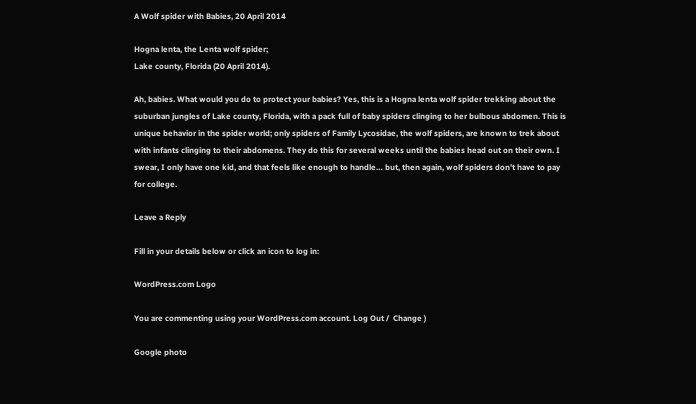A Wolf spider with Babies, 20 April 2014

Hogna lenta, the Lenta wolf spider;
Lake county, Florida (20 April 2014).

Ah, babies. What would you do to protect your babies? Yes, this is a Hogna lenta wolf spider trekking about the suburban jungles of Lake county, Florida, with a pack full of baby spiders clinging to her bulbous abdomen. This is unique behavior in the spider world; only spiders of Family Lycosidae, the wolf spiders, are known to trek about with infants clinging to their abdomens. They do this for several weeks until the babies head out on their own. I swear, I only have one kid, and that feels like enough to handle… but, then again, wolf spiders don’t have to pay for college.

Leave a Reply

Fill in your details below or click an icon to log in:

WordPress.com Logo

You are commenting using your WordPress.com account. Log Out /  Change )

Google photo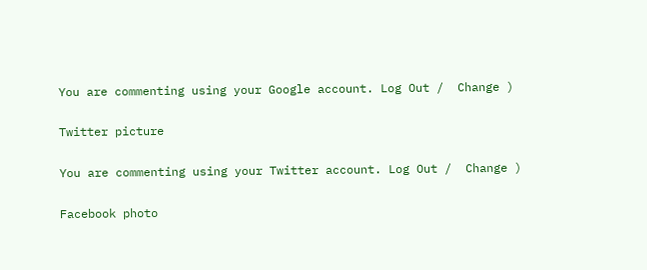You are commenting using your Google account. Log Out /  Change )

Twitter picture

You are commenting using your Twitter account. Log Out /  Change )

Facebook photo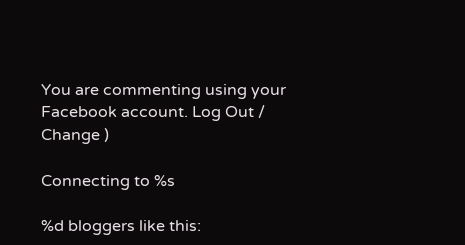You are commenting using your Facebook account. Log Out /  Change )

Connecting to %s

%d bloggers like this: